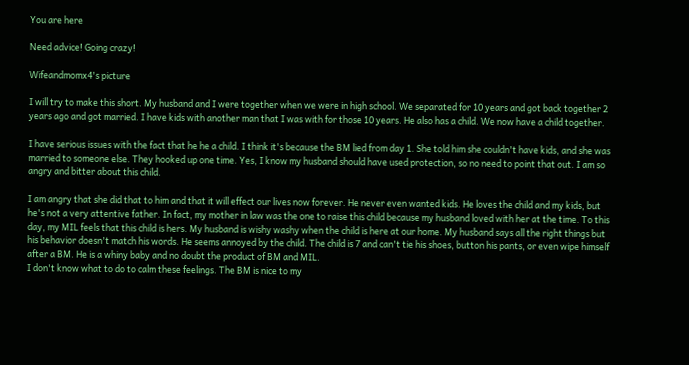You are here

Need advice! Going crazy!

Wifeandmomx4's picture

I will try to make this short. My husband and I were together when we were in high school. We separated for 10 years and got back together 2 years ago and got married. I have kids with another man that I was with for those 10 years. He also has a child. We now have a child together.

I have serious issues with the fact that he he a child. I think it's because the BM lied from day 1. She told him she couldn't have kids, and she was married to someone else. They hooked up one time. Yes, I know my husband should have used protection, so no need to point that out. I am so angry and bitter about this child.

I am angry that she did that to him and that it will effect our lives now forever. He never even wanted kids. He loves the child and my kids, but he's not a very attentive father. In fact, my mother in law was the one to raise this child because my husband loved with her at the time. To this day, my MIL feels that this child is hers. My husband is wishy washy when the child is here at our home. My husband says all the right things but his behavior doesn't match his words. He seems annoyed by the child. The child is 7 and can't tie his shoes, button his pants, or even wipe himself after a BM. He is a whiny baby and no doubt the product of BM and MIL.
I don't know what to do to calm these feelings. The BM is nice to my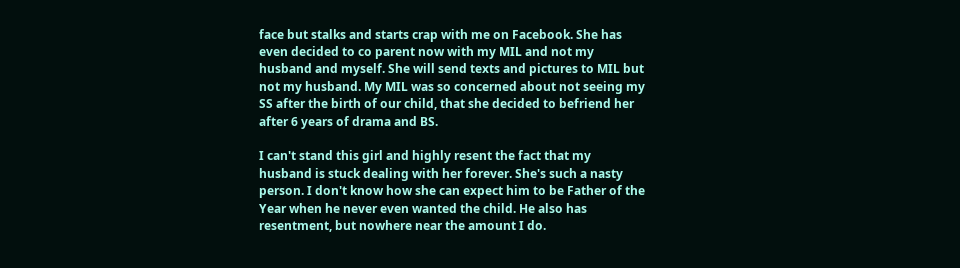face but stalks and starts crap with me on Facebook. She has even decided to co parent now with my MIL and not my husband and myself. She will send texts and pictures to MIL but not my husband. My MIL was so concerned about not seeing my SS after the birth of our child, that she decided to befriend her after 6 years of drama and BS.

I can't stand this girl and highly resent the fact that my husband is stuck dealing with her forever. She's such a nasty person. I don't know how she can expect him to be Father of the Year when he never even wanted the child. He also has resentment, but nowhere near the amount I do.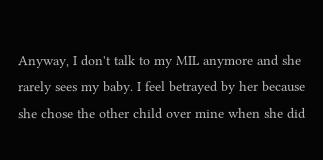Anyway, I don't talk to my MIL anymore and she rarely sees my baby. I feel betrayed by her because she chose the other child over mine when she did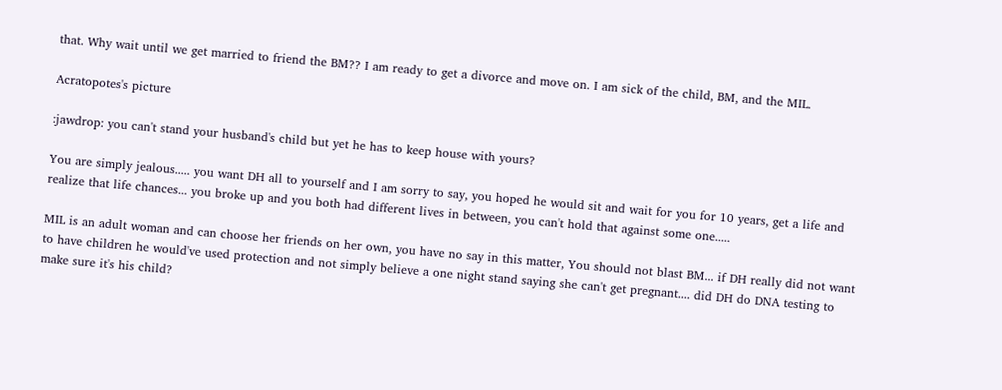that. Why wait until we get married to friend the BM?? I am ready to get a divorce and move on. I am sick of the child, BM, and the MIL.

Acratopotes's picture

:jawdrop: you can't stand your husband's child but yet he has to keep house with yours?

You are simply jealous..... you want DH all to yourself and I am sorry to say, you hoped he would sit and wait for you for 10 years, get a life and realize that life chances... you broke up and you both had different lives in between, you can't hold that against some one.....

MIL is an adult woman and can choose her friends on her own, you have no say in this matter, You should not blast BM... if DH really did not want to have children he would've used protection and not simply believe a one night stand saying she can't get pregnant.... did DH do DNA testing to make sure it's his child?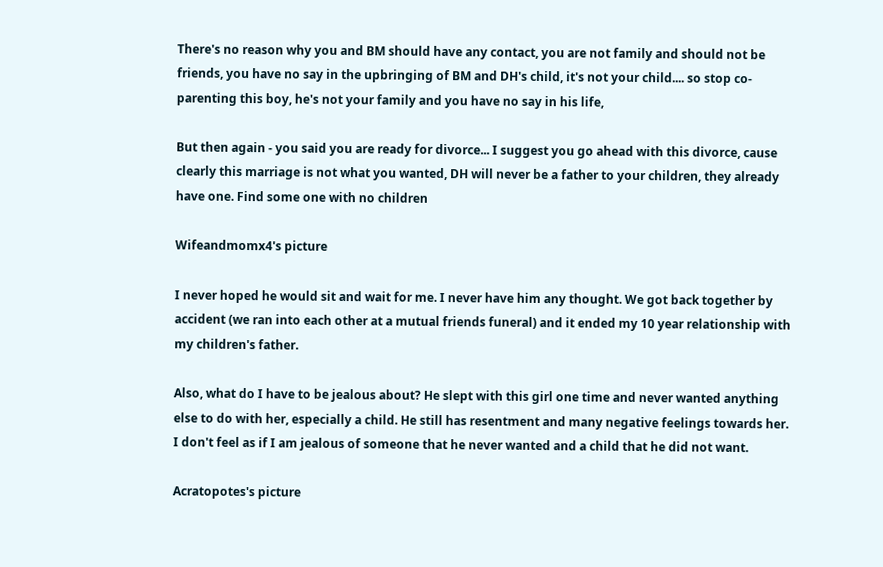There's no reason why you and BM should have any contact, you are not family and should not be friends, you have no say in the upbringing of BM and DH's child, it's not your child.... so stop co-parenting this boy, he's not your family and you have no say in his life,

But then again - you said you are ready for divorce... I suggest you go ahead with this divorce, cause clearly this marriage is not what you wanted, DH will never be a father to your children, they already have one. Find some one with no children

Wifeandmomx4's picture

I never hoped he would sit and wait for me. I never have him any thought. We got back together by accident (we ran into each other at a mutual friends funeral) and it ended my 10 year relationship with my children's father.

Also, what do I have to be jealous about? He slept with this girl one time and never wanted anything else to do with her, especially a child. He still has resentment and many negative feelings towards her. I don't feel as if I am jealous of someone that he never wanted and a child that he did not want.

Acratopotes's picture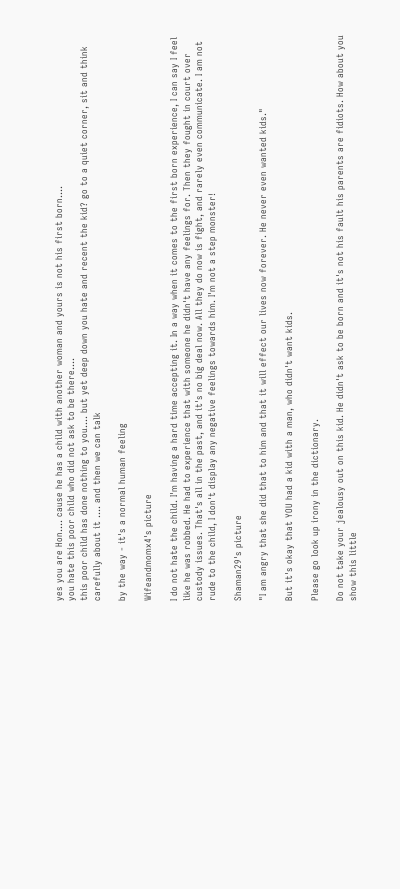yes you are Hon.... cause he has a child with another woman and yours is not his first born....
you hate this poor child who did not ask to be there....
this poor child has done nothing to you.... but yet deep down you hate and recent the kid? go to a quiet corner, sit and think carefully about it .... and then we can talk

by the way - it's a normal human feeling

Wifeandmomx4's picture

I do not hate the child. I'm having a hard time accepting it. In a way when it comes to the first born experience, I can say I feel like he was robbed. He had to experience that with someone he didn't have any feelings for. Then they fought in court over custody issues. That's all in the past, and it's no big deal now. All they do now is fight, and rarely even communicate. I am not rude to the child, I don't display any negative feelings towards him. I'm not a step monster!

Shaman29's picture

"I am angry that she did that to him and that it will effect our lives now forever. He never even wanted kids."

But it's okay that YOU had a kid with a man, who didn't want kids.

Please go look up irony in the dictionary.

Do not take your jealousy out on this kid. He didn't ask to be born and it's not his fault his parents are fidiots. How about you show this little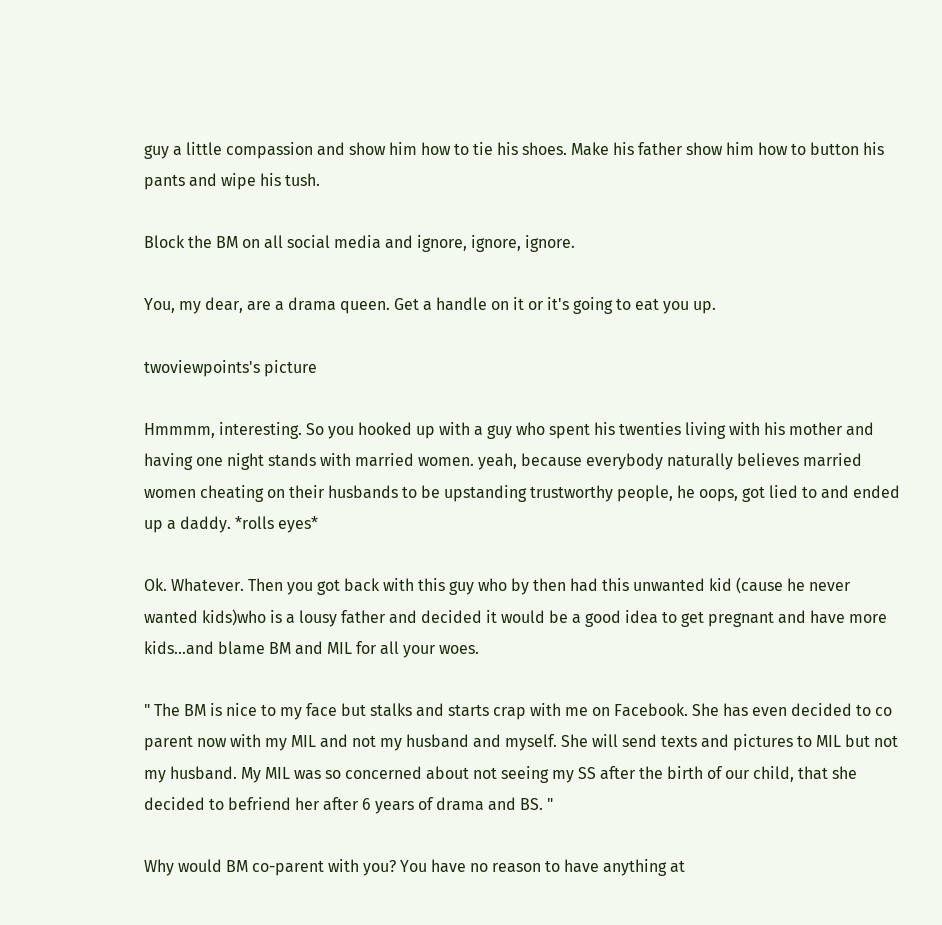guy a little compassion and show him how to tie his shoes. Make his father show him how to button his pants and wipe his tush.

Block the BM on all social media and ignore, ignore, ignore.

You, my dear, are a drama queen. Get a handle on it or it's going to eat you up.

twoviewpoints's picture

Hmmmm, interesting. So you hooked up with a guy who spent his twenties living with his mother and having one night stands with married women. yeah, because everybody naturally believes married women cheating on their husbands to be upstanding trustworthy people, he oops, got lied to and ended up a daddy. *rolls eyes*

Ok. Whatever. Then you got back with this guy who by then had this unwanted kid (cause he never wanted kids)who is a lousy father and decided it would be a good idea to get pregnant and have more kids...and blame BM and MIL for all your woes.

" The BM is nice to my face but stalks and starts crap with me on Facebook. She has even decided to co parent now with my MIL and not my husband and myself. She will send texts and pictures to MIL but not my husband. My MIL was so concerned about not seeing my SS after the birth of our child, that she decided to befriend her after 6 years of drama and BS. "

Why would BM co-parent with you? You have no reason to have anything at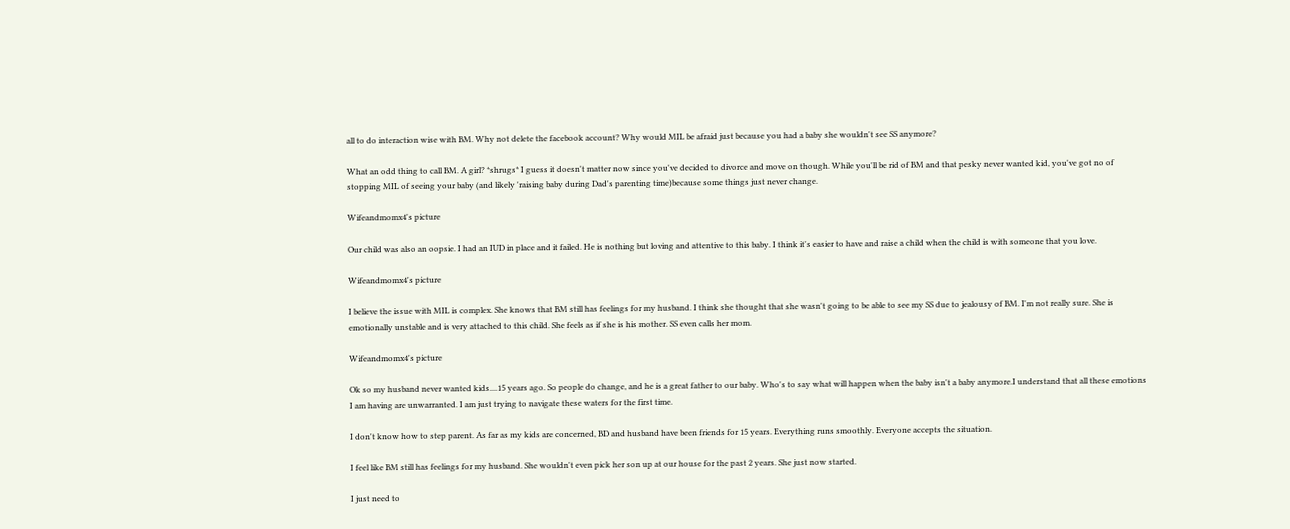all to do interaction wise with BM. Why not delete the facebook account? Why would MIL be afraid just because you had a baby she wouldn't see SS anymore?

What an odd thing to call BM. A girl? *shrugs* I guess it doesn't matter now since you've decided to divorce and move on though. While you'll be rid of BM and that pesky never wanted kid, you've got no of stopping MIL of seeing your baby (and likely 'raising baby during Dad's parenting time)because some things just never change.

Wifeandmomx4's picture

Our child was also an oopsie. I had an IUD in place and it failed. He is nothing but loving and attentive to this baby. I think it's easier to have and raise a child when the child is with someone that you love.

Wifeandmomx4's picture

I believe the issue with MIL is complex. She knows that BM still has feelings for my husband. I think she thought that she wasn't going to be able to see my SS due to jealousy of BM. I'm not really sure. She is emotionally unstable and is very attached to this child. She feels as if she is his mother. SS even calls her mom.

Wifeandmomx4's picture

Ok so my husband never wanted kids....15 years ago. So people do change, and he is a great father to our baby. Who's to say what will happen when the baby isn't a baby anymore.I understand that all these emotions I am having are unwarranted. I am just trying to navigate these waters for the first time.

I don't know how to step parent. As far as my kids are concerned, BD and husband have been friends for 15 years. Everything runs smoothly. Everyone accepts the situation.

I feel like BM still has feelings for my husband. She wouldn't even pick her son up at our house for the past 2 years. She just now started.

I just need to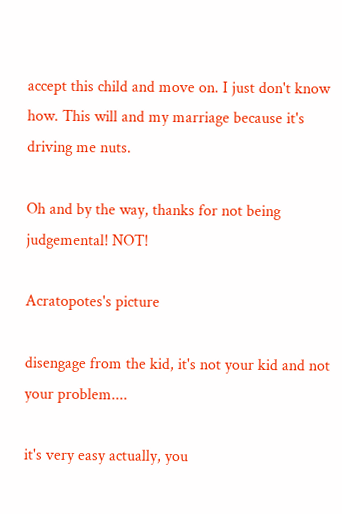accept this child and move on. I just don't know how. This will and my marriage because it's driving me nuts.

Oh and by the way, thanks for not being judgemental! NOT!

Acratopotes's picture

disengage from the kid, it's not your kid and not your problem....

it's very easy actually, you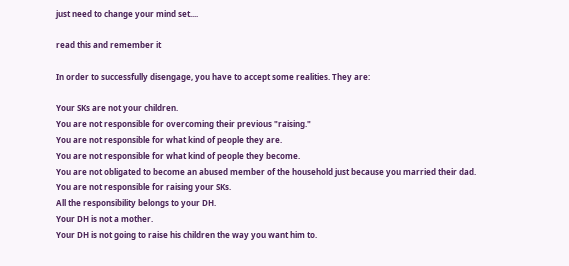just need to change your mind set....

read this and remember it

In order to successfully disengage, you have to accept some realities. They are:

Your SKs are not your children.
You are not responsible for overcoming their previous "raising."
You are not responsible for what kind of people they are.
You are not responsible for what kind of people they become.
You are not obligated to become an abused member of the household just because you married their dad.
You are not responsible for raising your SKs.
All the responsibility belongs to your DH.
Your DH is not a mother.
Your DH is not going to raise his children the way you want him to.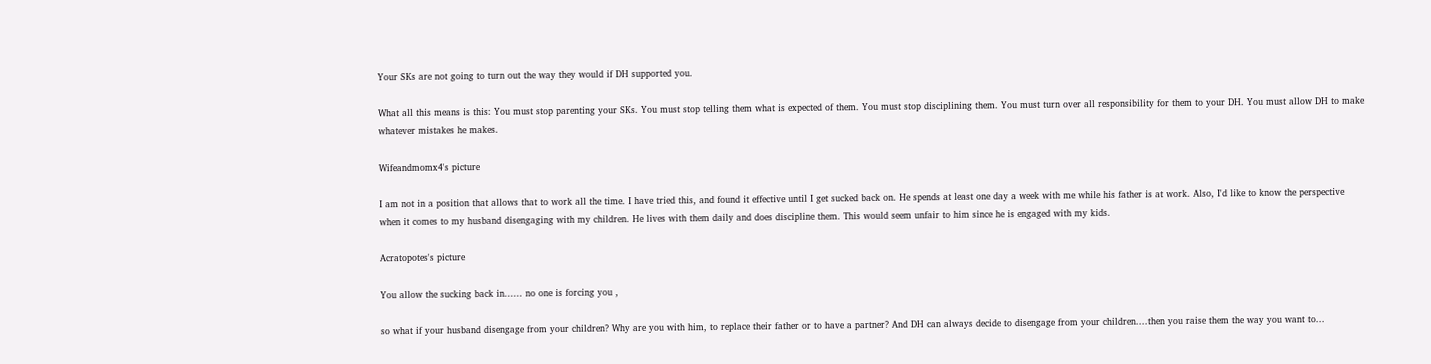Your SKs are not going to turn out the way they would if DH supported you.

What all this means is this: You must stop parenting your SKs. You must stop telling them what is expected of them. You must stop disciplining them. You must turn over all responsibility for them to your DH. You must allow DH to make whatever mistakes he makes.

Wifeandmomx4's picture

I am not in a position that allows that to work all the time. I have tried this, and found it effective until I get sucked back on. He spends at least one day a week with me while his father is at work. Also, I'd like to know the perspective when it comes to my husband disengaging with my children. He lives with them daily and does discipline them. This would seem unfair to him since he is engaged with my kids.

Acratopotes's picture

You allow the sucking back in...... no one is forcing you ,

so what if your husband disengage from your children? Why are you with him, to replace their father or to have a partner? And DH can always decide to disengage from your children....then you raise them the way you want to...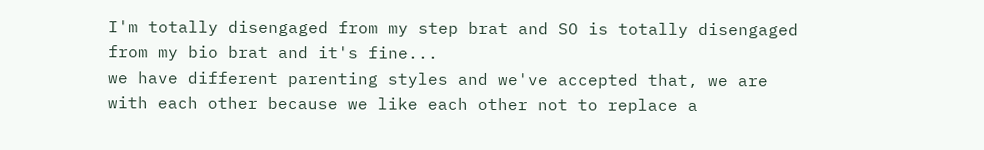I'm totally disengaged from my step brat and SO is totally disengaged from my bio brat and it's fine...
we have different parenting styles and we've accepted that, we are with each other because we like each other not to replace a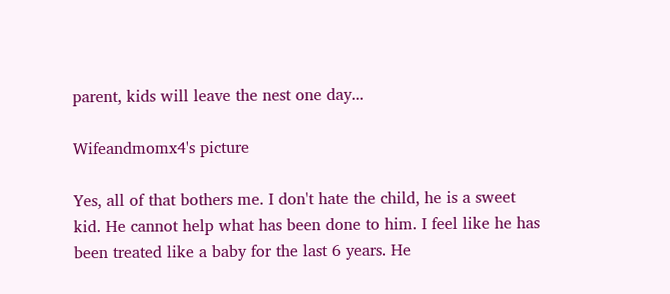parent, kids will leave the nest one day...

Wifeandmomx4's picture

Yes, all of that bothers me. I don't hate the child, he is a sweet kid. He cannot help what has been done to him. I feel like he has been treated like a baby for the last 6 years. He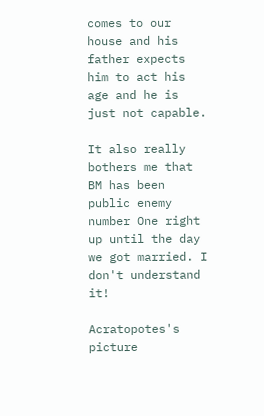comes to our house and his father expects him to act his age and he is just not capable.

It also really bothers me that BM has been public enemy number One right up until the day we got married. I don't understand it!

Acratopotes's picture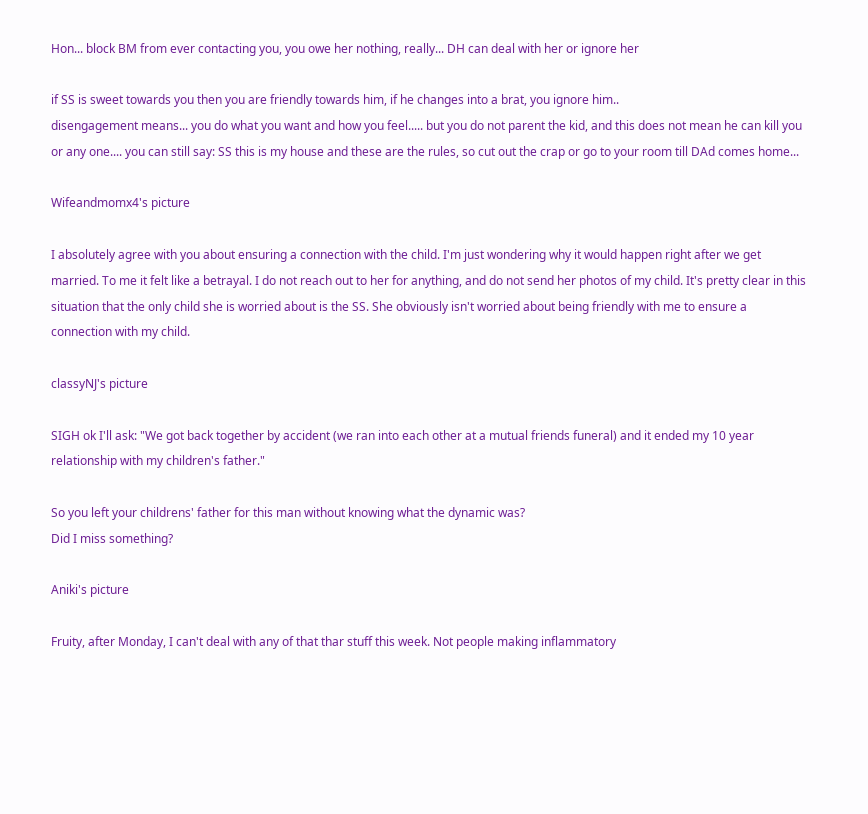Hon... block BM from ever contacting you, you owe her nothing, really... DH can deal with her or ignore her

if SS is sweet towards you then you are friendly towards him, if he changes into a brat, you ignore him..
disengagement means... you do what you want and how you feel..... but you do not parent the kid, and this does not mean he can kill you or any one.... you can still say: SS this is my house and these are the rules, so cut out the crap or go to your room till DAd comes home...

Wifeandmomx4's picture

I absolutely agree with you about ensuring a connection with the child. I'm just wondering why it would happen right after we get married. To me it felt like a betrayal. I do not reach out to her for anything, and do not send her photos of my child. It's pretty clear in this situation that the only child she is worried about is the SS. She obviously isn't worried about being friendly with me to ensure a connection with my child.

classyNJ's picture

SIGH ok I'll ask: "We got back together by accident (we ran into each other at a mutual friends funeral) and it ended my 10 year relationship with my children's father."

So you left your childrens' father for this man without knowing what the dynamic was?
Did I miss something?

Aniki's picture

Fruity, after Monday, I can't deal with any of that thar stuff this week. Not people making inflammatory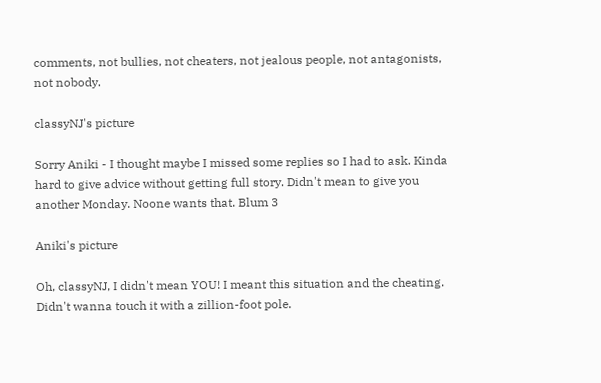comments, not bullies, not cheaters, not jealous people, not antagonists, not nobody.

classyNJ's picture

Sorry Aniki - I thought maybe I missed some replies so I had to ask. Kinda hard to give advice without getting full story. Didn't mean to give you another Monday. Noone wants that. Blum 3

Aniki's picture

Oh, classyNJ, I didn't mean YOU! I meant this situation and the cheating. Didn't wanna touch it with a zillion-foot pole.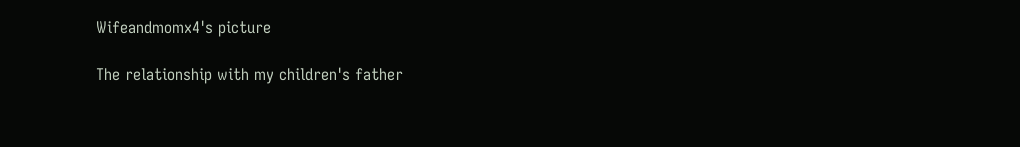Wifeandmomx4's picture

The relationship with my children's father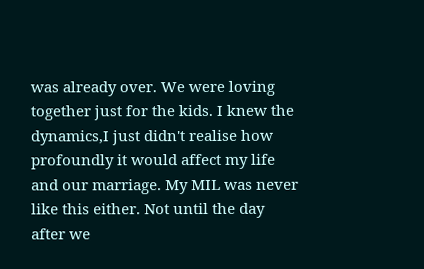was already over. We were loving together just for the kids. I knew the dynamics,I just didn't realise how profoundly it would affect my life and our marriage. My MIL was never like this either. Not until the day after we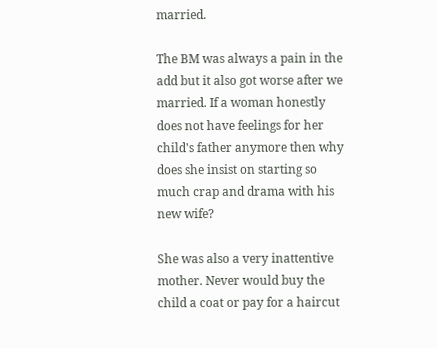married.

The BM was always a pain in the add but it also got worse after we married. If a woman honestly does not have feelings for her child's father anymore then why does she insist on starting so much crap and drama with his new wife?

She was also a very inattentive mother. Never would buy the child a coat or pay for a haircut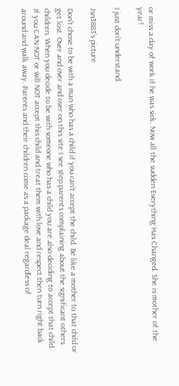or miss a day of work if he was sick. Now all the sudden Everything Has Changed. She is mother of the year!

I just don't understand.

Jsn3883's picture

Don't chose to be with a man who has a child if you can't accept the child. Be like a mother to that child or get lost. Over and over and over on this site I see step parents complaining about the significant others children. When you decide to be with someone who has a child you are also deciding to accept that child. If you CAN NOT or will NOT accept this child and treat them with love and respect then turn right back around and walk away. Parents and their children come as a package deal regardless of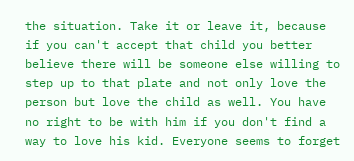the situation. Take it or leave it, because if you can't accept that child you better believe there will be someone else willing to step up to that plate and not only love the person but love the child as well. You have no right to be with him if you don't find a way to love his kid. Everyone seems to forget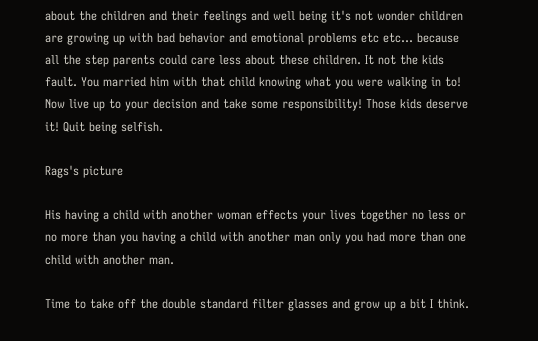about the children and their feelings and well being it's not wonder children are growing up with bad behavior and emotional problems etc etc... because all the step parents could care less about these children. It not the kids fault. You married him with that child knowing what you were walking in to! Now live up to your decision and take some responsibility! Those kids deserve it! Quit being selfish.

Rags's picture

His having a child with another woman effects your lives together no less or no more than you having a child with another man only you had more than one child with another man.

Time to take off the double standard filter glasses and grow up a bit I think.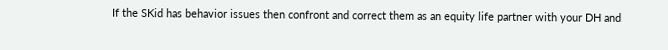If the SKid has behavior issues then confront and correct them as an equity life partner with your DH and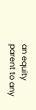an equity parent to any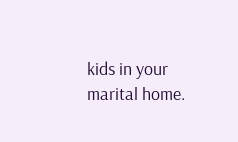kids in your marital home.